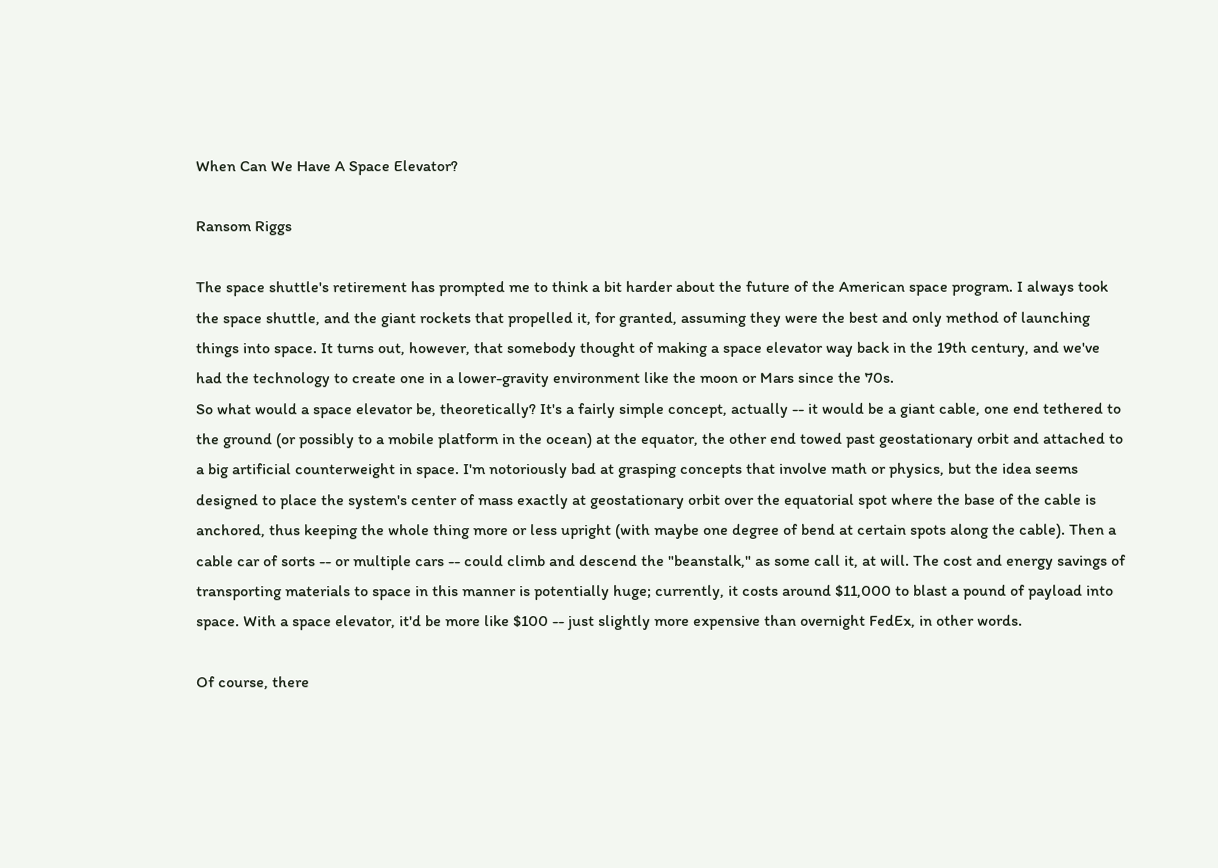When Can We Have A Space Elevator?

Ransom Riggs

The space shuttle's retirement has prompted me to think a bit harder about the future of the American space program. I always took the space shuttle, and the giant rockets that propelled it, for granted, assuming they were the best and only method of launching things into space. It turns out, however, that somebody thought of making a space elevator way back in the 19th century, and we've had the technology to create one in a lower-gravity environment like the moon or Mars since the 70s.
So what would a space elevator be, theoretically? It's a fairly simple concept, actually -- it would be a giant cable, one end tethered to the ground (or possibly to a mobile platform in the ocean) at the equator, the other end towed past geostationary orbit and attached to a big artificial counterweight in space. I'm notoriously bad at grasping concepts that involve math or physics, but the idea seems designed to place the system's center of mass exactly at geostationary orbit over the equatorial spot where the base of the cable is anchored, thus keeping the whole thing more or less upright (with maybe one degree of bend at certain spots along the cable). Then a cable car of sorts -- or multiple cars -- could climb and descend the "beanstalk," as some call it, at will. The cost and energy savings of transporting materials to space in this manner is potentially huge; currently, it costs around $11,000 to blast a pound of payload into space. With a space elevator, it'd be more like $100 -- just slightly more expensive than overnight FedEx, in other words.

Of course, there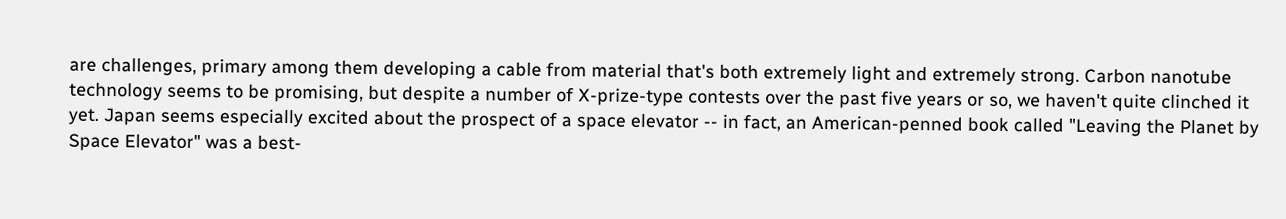are challenges, primary among them developing a cable from material that's both extremely light and extremely strong. Carbon nanotube technology seems to be promising, but despite a number of X-prize-type contests over the past five years or so, we haven't quite clinched it yet. Japan seems especially excited about the prospect of a space elevator -- in fact, an American-penned book called "Leaving the Planet by Space Elevator" was a best-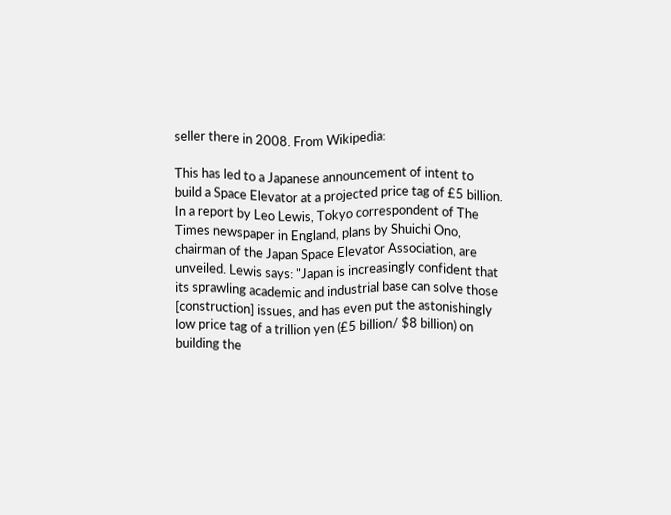seller there in 2008. From Wikipedia:

This has led to a Japanese announcement of intent to build a Space Elevator at a projected price tag of £5 billion. In a report by Leo Lewis, Tokyo correspondent of The Times newspaper in England, plans by Shuichi Ono, chairman of the Japan Space Elevator Association, are unveiled. Lewis says: "Japan is increasingly confident that its sprawling academic and industrial base can solve those [construction] issues, and has even put the astonishingly low price tag of a trillion yen (£5 billion/ $8 billion) on building the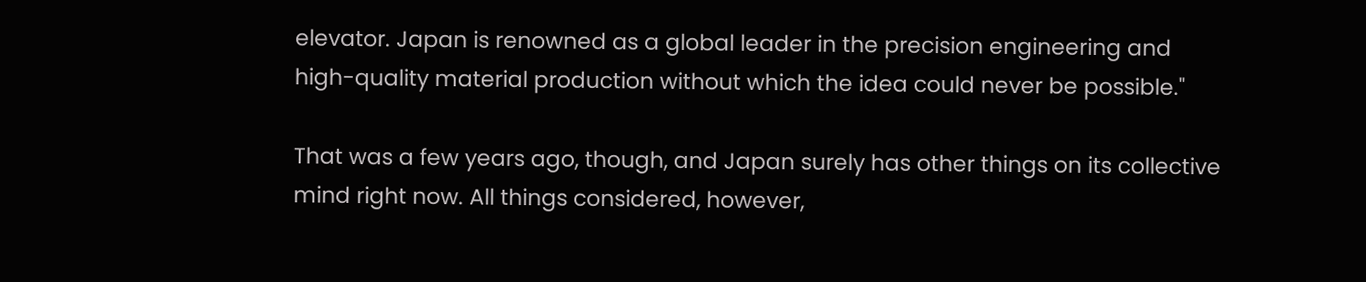elevator. Japan is renowned as a global leader in the precision engineering and high-quality material production without which the idea could never be possible."

That was a few years ago, though, and Japan surely has other things on its collective mind right now. All things considered, however,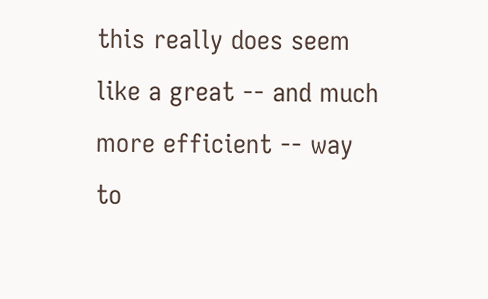this really does seem like a great -- and much more efficient -- way to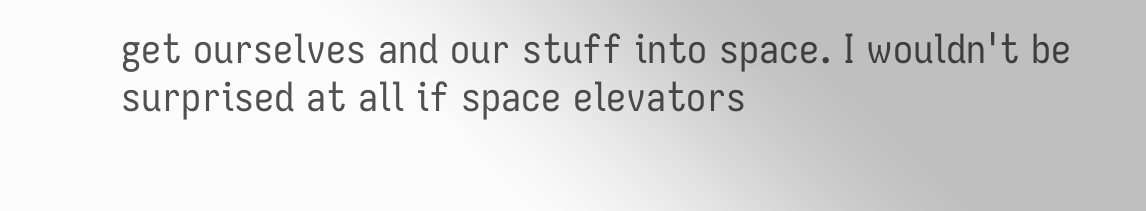get ourselves and our stuff into space. I wouldn't be surprised at all if space elevators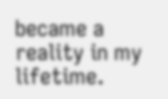became a reality in my lifetime.